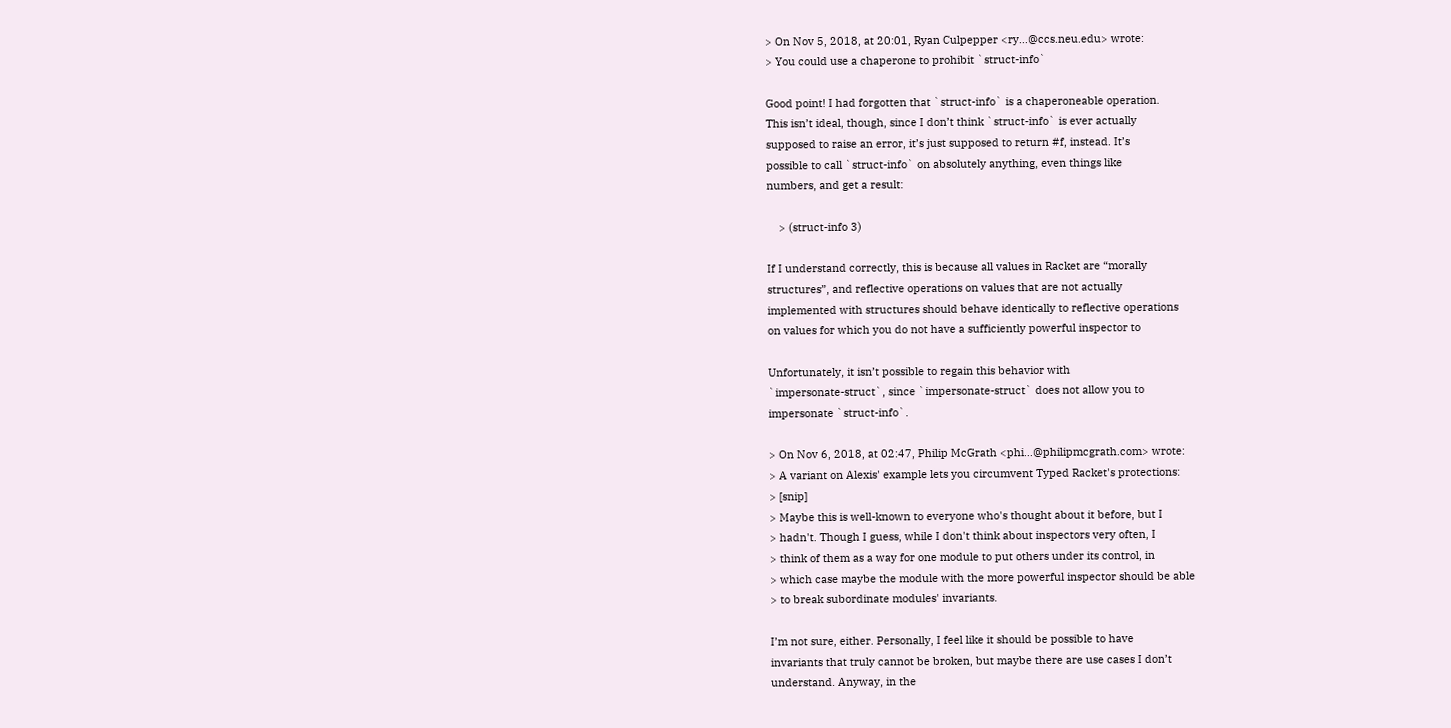> On Nov 5, 2018, at 20:01, Ryan Culpepper <ry...@ccs.neu.edu> wrote:
> You could use a chaperone to prohibit `struct-info`

Good point! I had forgotten that `struct-info` is a chaperoneable operation.
This isn’t ideal, though, since I don’t think `struct-info` is ever actually
supposed to raise an error, it’s just supposed to return #f, instead. It’s
possible to call `struct-info` on absolutely anything, even things like
numbers, and get a result:

    > (struct-info 3)

If I understand correctly, this is because all values in Racket are “morally
structures”, and reflective operations on values that are not actually
implemented with structures should behave identically to reflective operations
on values for which you do not have a sufficiently powerful inspector to

Unfortunately, it isn’t possible to regain this behavior with
`impersonate-struct`, since `impersonate-struct` does not allow you to
impersonate `struct-info`.

> On Nov 6, 2018, at 02:47, Philip McGrath <phi...@philipmcgrath.com> wrote:
> A variant on Alexis' example lets you circumvent Typed Racket's protections:
> [snip]
> Maybe this is well-known to everyone who's thought about it before, but I
> hadn't. Though I guess, while I don't think about inspectors very often, I
> think of them as a way for one module to put others under its control, in
> which case maybe the module with the more powerful inspector should be able
> to break subordinate modules' invariants.

I’m not sure, either. Personally, I feel like it should be possible to have
invariants that truly cannot be broken, but maybe there are use cases I don’t
understand. Anyway, in the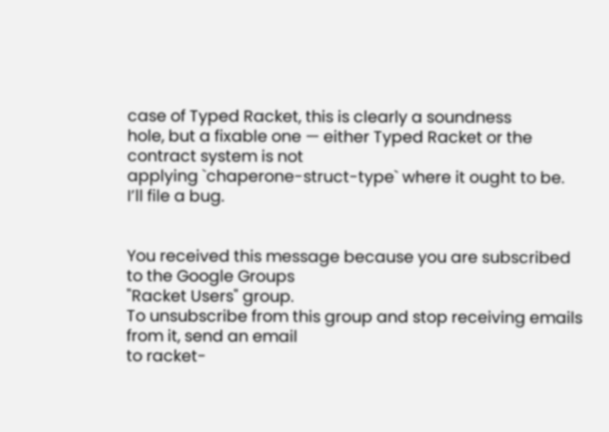case of Typed Racket, this is clearly a soundness
hole, but a fixable one — either Typed Racket or the contract system is not
applying `chaperone-struct-type` where it ought to be. I’ll file a bug.


You received this message because you are subscribed to the Google Groups
"Racket Users" group.
To unsubscribe from this group and stop receiving emails from it, send an email
to racket-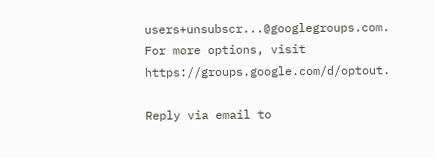users+unsubscr...@googlegroups.com.
For more options, visit https://groups.google.com/d/optout.

Reply via email to